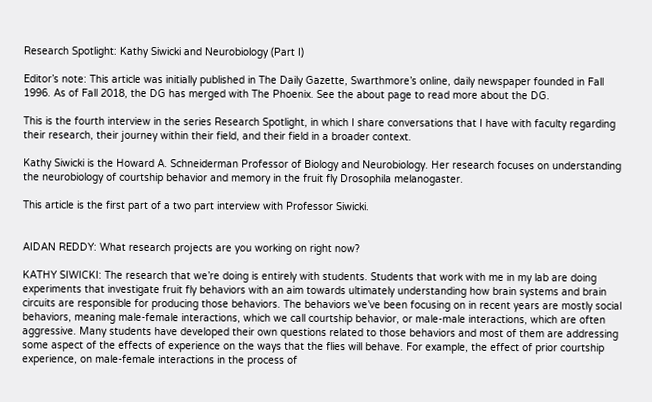Research Spotlight: Kathy Siwicki and Neurobiology (Part I)

Editor’s note: This article was initially published in The Daily Gazette, Swarthmore’s online, daily newspaper founded in Fall 1996. As of Fall 2018, the DG has merged with The Phoenix. See the about page to read more about the DG.

This is the fourth interview in the series Research Spotlight, in which I share conversations that I have with faculty regarding their research, their journey within their field, and their field in a broader context.

Kathy Siwicki is the Howard A. Schneiderman Professor of Biology and Neurobiology. Her research focuses on understanding the neurobiology of courtship behavior and memory in the fruit fly Drosophila melanogaster.

This article is the first part of a two part interview with Professor Siwicki.


AIDAN REDDY: What research projects are you working on right now?

KATHY SIWICKI: The research that we’re doing is entirely with students. Students that work with me in my lab are doing experiments that investigate fruit fly behaviors with an aim towards ultimately understanding how brain systems and brain circuits are responsible for producing those behaviors. The behaviors we’ve been focusing on in recent years are mostly social behaviors, meaning male-female interactions, which we call courtship behavior, or male-male interactions, which are often aggressive. Many students have developed their own questions related to those behaviors and most of them are addressing some aspect of the effects of experience on the ways that the flies will behave. For example, the effect of prior courtship experience, on male-female interactions in the process of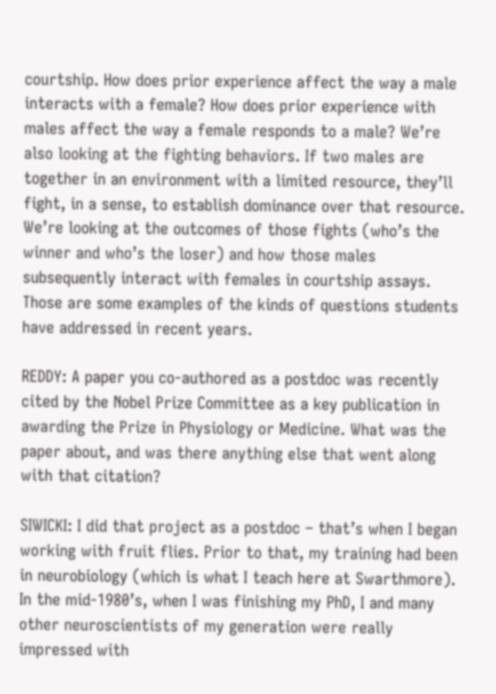courtship. How does prior experience affect the way a male interacts with a female? How does prior experience with males affect the way a female responds to a male? We’re also looking at the fighting behaviors. If two males are together in an environment with a limited resource, they’ll fight, in a sense, to establish dominance over that resource. We’re looking at the outcomes of those fights (who’s the winner and who’s the loser) and how those males subsequently interact with females in courtship assays. Those are some examples of the kinds of questions students have addressed in recent years.

REDDY: A paper you co-authored as a postdoc was recently cited by the Nobel Prize Committee as a key publication in awarding the Prize in Physiology or Medicine. What was the paper about, and was there anything else that went along with that citation?

SIWICKI: I did that project as a postdoc – that’s when I began working with fruit flies. Prior to that, my training had been in neurobiology (which is what I teach here at Swarthmore). In the mid-1980’s, when I was finishing my PhD, I and many other neuroscientists of my generation were really impressed with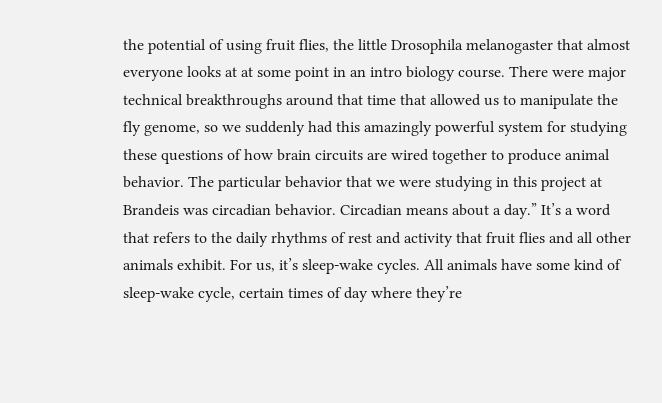the potential of using fruit flies, the little Drosophila melanogaster that almost everyone looks at at some point in an intro biology course. There were major technical breakthroughs around that time that allowed us to manipulate the fly genome, so we suddenly had this amazingly powerful system for studying these questions of how brain circuits are wired together to produce animal behavior. The particular behavior that we were studying in this project at Brandeis was circadian behavior. Circadian means about a day.” It’s a word that refers to the daily rhythms of rest and activity that fruit flies and all other animals exhibit. For us, it’s sleep-wake cycles. All animals have some kind of sleep-wake cycle, certain times of day where they’re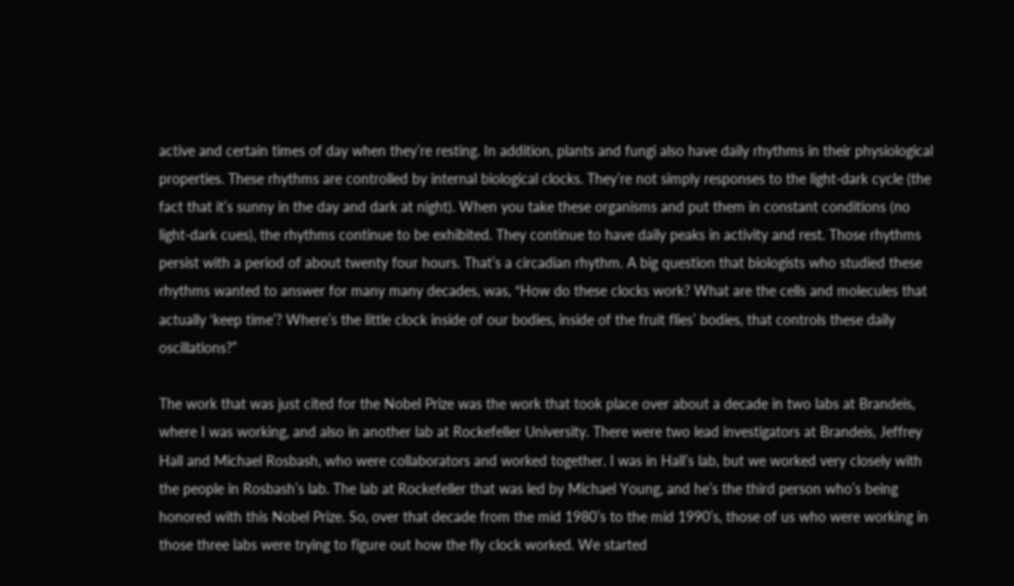active and certain times of day when they’re resting. In addition, plants and fungi also have daily rhythms in their physiological properties. These rhythms are controlled by internal biological clocks. They’re not simply responses to the light-dark cycle (the fact that it’s sunny in the day and dark at night). When you take these organisms and put them in constant conditions (no light-dark cues), the rhythms continue to be exhibited. They continue to have daily peaks in activity and rest. Those rhythms persist with a period of about twenty four hours. That’s a circadian rhythm. A big question that biologists who studied these rhythms wanted to answer for many many decades, was, “How do these clocks work? What are the cells and molecules that actually ‘keep time’? Where’s the little clock inside of our bodies, inside of the fruit flies’ bodies, that controls these daily oscillations?”

The work that was just cited for the Nobel Prize was the work that took place over about a decade in two labs at Brandeis, where I was working, and also in another lab at Rockefeller University. There were two lead investigators at Brandeis, Jeffrey Hall and Michael Rosbash, who were collaborators and worked together. I was in Hall’s lab, but we worked very closely with the people in Rosbash’s lab. The lab at Rockefeller that was led by Michael Young, and he’s the third person who’s being honored with this Nobel Prize. So, over that decade from the mid 1980’s to the mid 1990’s, those of us who were working in those three labs were trying to figure out how the fly clock worked. We started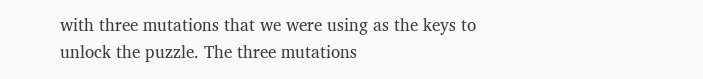with three mutations that we were using as the keys to unlock the puzzle. The three mutations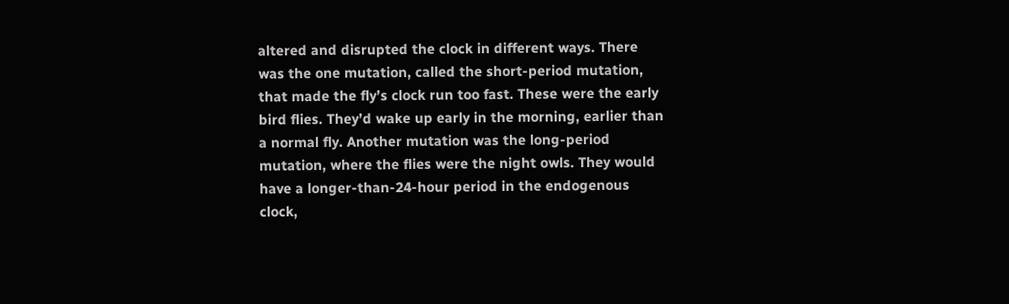altered and disrupted the clock in different ways. There was the one mutation, called the short-period mutation, that made the fly’s clock run too fast. These were the early bird flies. They’d wake up early in the morning, earlier than a normal fly. Another mutation was the long-period mutation, where the flies were the night owls. They would have a longer-than-24-hour period in the endogenous clock,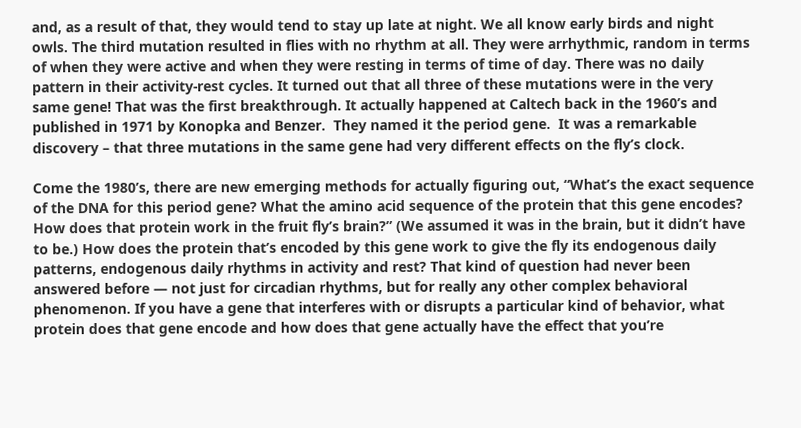and, as a result of that, they would tend to stay up late at night. We all know early birds and night owls. The third mutation resulted in flies with no rhythm at all. They were arrhythmic, random in terms of when they were active and when they were resting in terms of time of day. There was no daily pattern in their activity-rest cycles. It turned out that all three of these mutations were in the very same gene! That was the first breakthrough. It actually happened at Caltech back in the 1960’s and published in 1971 by Konopka and Benzer.  They named it the period gene.  It was a remarkable discovery – that three mutations in the same gene had very different effects on the fly’s clock.

Come the 1980’s, there are new emerging methods for actually figuring out, “What’s the exact sequence of the DNA for this period gene? What the amino acid sequence of the protein that this gene encodes? How does that protein work in the fruit fly’s brain?” (We assumed it was in the brain, but it didn’t have to be.) How does the protein that’s encoded by this gene work to give the fly its endogenous daily patterns, endogenous daily rhythms in activity and rest? That kind of question had never been answered before — not just for circadian rhythms, but for really any other complex behavioral phenomenon. If you have a gene that interferes with or disrupts a particular kind of behavior, what protein does that gene encode and how does that gene actually have the effect that you’re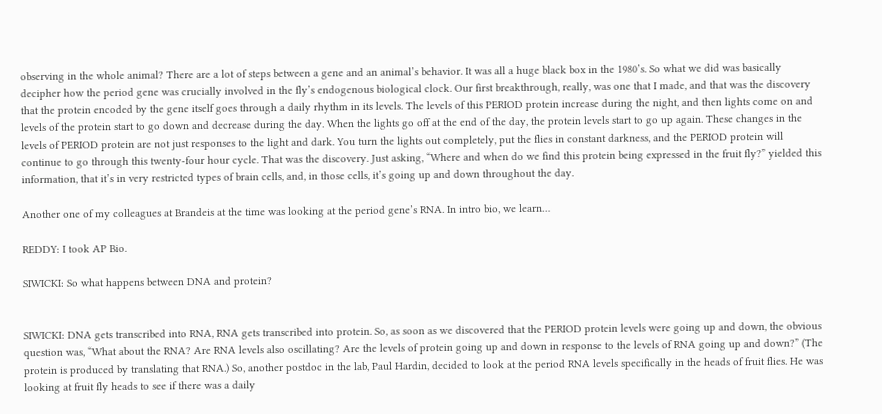observing in the whole animal? There are a lot of steps between a gene and an animal’s behavior. It was all a huge black box in the 1980’s. So what we did was basically decipher how the period gene was crucially involved in the fly’s endogenous biological clock. Our first breakthrough, really, was one that I made, and that was the discovery that the protein encoded by the gene itself goes through a daily rhythm in its levels. The levels of this PERIOD protein increase during the night, and then lights come on and levels of the protein start to go down and decrease during the day. When the lights go off at the end of the day, the protein levels start to go up again. These changes in the levels of PERIOD protein are not just responses to the light and dark. You turn the lights out completely, put the flies in constant darkness, and the PERIOD protein will continue to go through this twenty-four hour cycle. That was the discovery. Just asking, “Where and when do we find this protein being expressed in the fruit fly?” yielded this information, that it’s in very restricted types of brain cells, and, in those cells, it’s going up and down throughout the day.

Another one of my colleagues at Brandeis at the time was looking at the period gene’s RNA. In intro bio, we learn…

REDDY: I took AP Bio.

SIWICKI: So what happens between DNA and protein?


SIWICKI: DNA gets transcribed into RNA, RNA gets transcribed into protein. So, as soon as we discovered that the PERIOD protein levels were going up and down, the obvious question was, “What about the RNA? Are RNA levels also oscillating? Are the levels of protein going up and down in response to the levels of RNA going up and down?” (The protein is produced by translating that RNA.) So, another postdoc in the lab, Paul Hardin, decided to look at the period RNA levels specifically in the heads of fruit flies. He was looking at fruit fly heads to see if there was a daily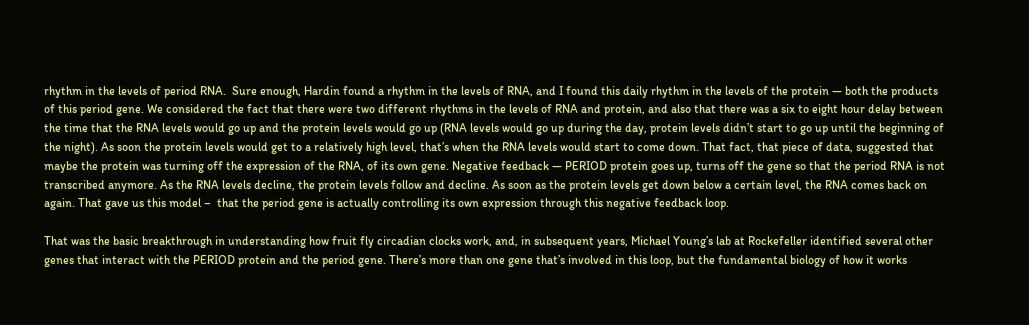rhythm in the levels of period RNA.  Sure enough, Hardin found a rhythm in the levels of RNA, and I found this daily rhythm in the levels of the protein — both the products of this period gene. We considered the fact that there were two different rhythms in the levels of RNA and protein, and also that there was a six to eight hour delay between the time that the RNA levels would go up and the protein levels would go up (RNA levels would go up during the day, protein levels didn’t start to go up until the beginning of the night). As soon the protein levels would get to a relatively high level, that’s when the RNA levels would start to come down. That fact, that piece of data, suggested that maybe the protein was turning off the expression of the RNA, of its own gene. Negative feedback — PERIOD protein goes up, turns off the gene so that the period RNA is not transcribed anymore. As the RNA levels decline, the protein levels follow and decline. As soon as the protein levels get down below a certain level, the RNA comes back on again. That gave us this model –  that the period gene is actually controlling its own expression through this negative feedback loop.

That was the basic breakthrough in understanding how fruit fly circadian clocks work, and, in subsequent years, Michael Young’s lab at Rockefeller identified several other genes that interact with the PERIOD protein and the period gene. There’s more than one gene that’s involved in this loop, but the fundamental biology of how it works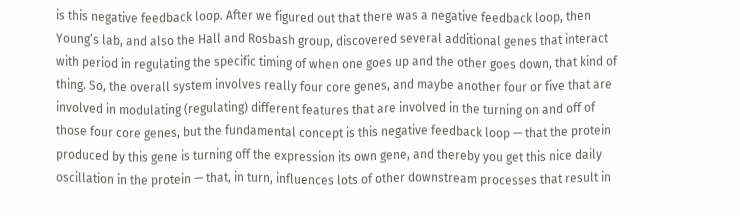is this negative feedback loop. After we figured out that there was a negative feedback loop, then Young’s lab, and also the Hall and Rosbash group, discovered several additional genes that interact with period in regulating the specific timing of when one goes up and the other goes down, that kind of thing. So, the overall system involves really four core genes, and maybe another four or five that are involved in modulating (regulating) different features that are involved in the turning on and off of those four core genes, but the fundamental concept is this negative feedback loop — that the protein produced by this gene is turning off the expression its own gene, and thereby you get this nice daily oscillation in the protein — that, in turn, influences lots of other downstream processes that result in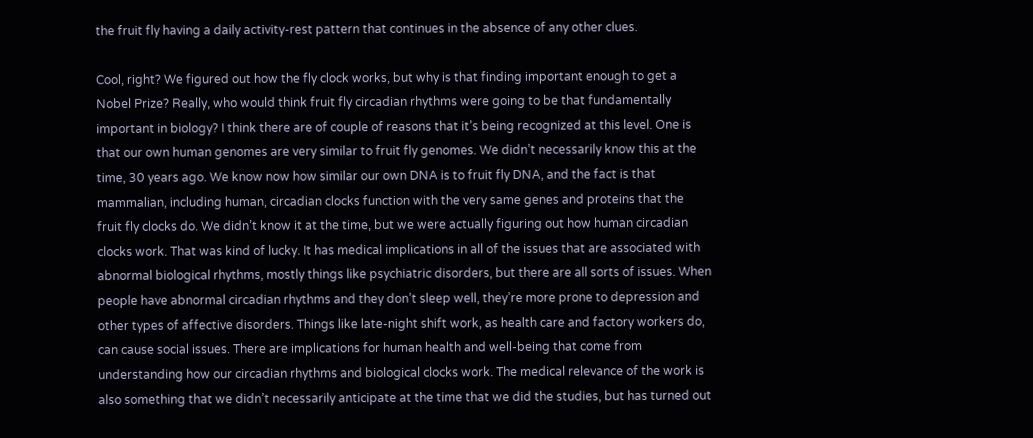the fruit fly having a daily activity-rest pattern that continues in the absence of any other clues.

Cool, right? We figured out how the fly clock works, but why is that finding important enough to get a Nobel Prize? Really, who would think fruit fly circadian rhythms were going to be that fundamentally important in biology? I think there are of couple of reasons that it’s being recognized at this level. One is that our own human genomes are very similar to fruit fly genomes. We didn’t necessarily know this at the time, 30 years ago. We know now how similar our own DNA is to fruit fly DNA, and the fact is that mammalian, including human, circadian clocks function with the very same genes and proteins that the fruit fly clocks do. We didn’t know it at the time, but we were actually figuring out how human circadian clocks work. That was kind of lucky. It has medical implications in all of the issues that are associated with abnormal biological rhythms, mostly things like psychiatric disorders, but there are all sorts of issues. When people have abnormal circadian rhythms and they don’t sleep well, they’re more prone to depression and other types of affective disorders. Things like late-night shift work, as health care and factory workers do, can cause social issues. There are implications for human health and well-being that come from understanding how our circadian rhythms and biological clocks work. The medical relevance of the work is also something that we didn’t necessarily anticipate at the time that we did the studies, but has turned out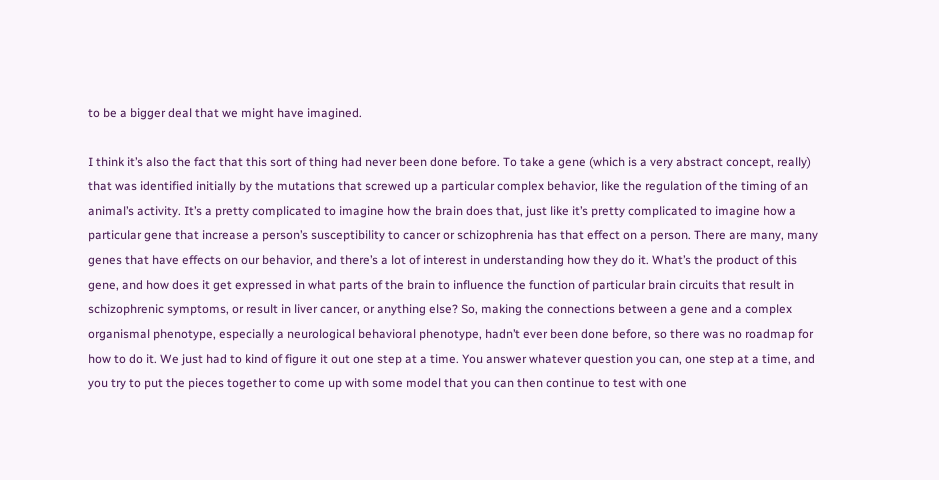to be a bigger deal that we might have imagined.

I think it’s also the fact that this sort of thing had never been done before. To take a gene (which is a very abstract concept, really) that was identified initially by the mutations that screwed up a particular complex behavior, like the regulation of the timing of an animal’s activity. It’s a pretty complicated to imagine how the brain does that, just like it’s pretty complicated to imagine how a particular gene that increase a person’s susceptibility to cancer or schizophrenia has that effect on a person. There are many, many genes that have effects on our behavior, and there’s a lot of interest in understanding how they do it. What’s the product of this gene, and how does it get expressed in what parts of the brain to influence the function of particular brain circuits that result in schizophrenic symptoms, or result in liver cancer, or anything else? So, making the connections between a gene and a complex organismal phenotype, especially a neurological behavioral phenotype, hadn’t ever been done before, so there was no roadmap for how to do it. We just had to kind of figure it out one step at a time. You answer whatever question you can, one step at a time, and you try to put the pieces together to come up with some model that you can then continue to test with one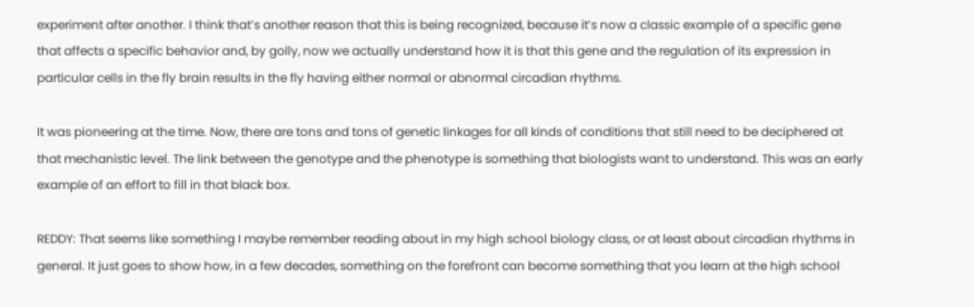experiment after another. I think that’s another reason that this is being recognized, because it’s now a classic example of a specific gene that affects a specific behavior and, by golly, now we actually understand how it is that this gene and the regulation of its expression in particular cells in the fly brain results in the fly having either normal or abnormal circadian rhythms.

It was pioneering at the time. Now, there are tons and tons of genetic linkages for all kinds of conditions that still need to be deciphered at that mechanistic level. The link between the genotype and the phenotype is something that biologists want to understand. This was an early example of an effort to fill in that black box.

REDDY: That seems like something I maybe remember reading about in my high school biology class, or at least about circadian rhythms in general. It just goes to show how, in a few decades, something on the forefront can become something that you learn at the high school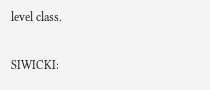level class.

SIWICKI: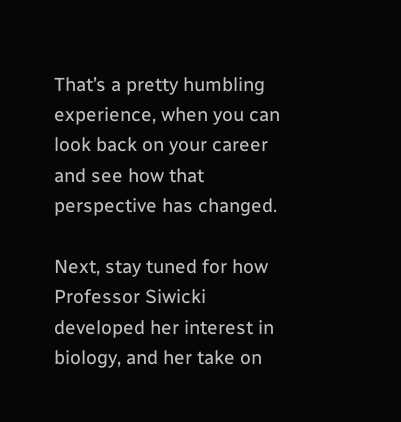That’s a pretty humbling experience, when you can look back on your career and see how that perspective has changed.

Next, stay tuned for how Professor Siwicki developed her interest in biology, and her take on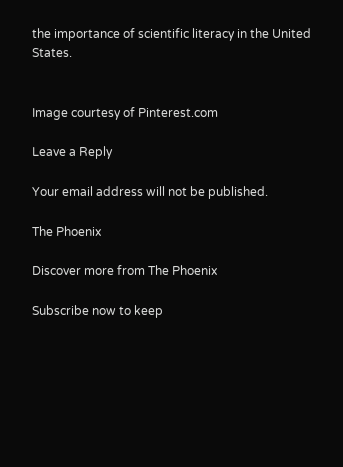the importance of scientific literacy in the United States.


Image courtesy of Pinterest.com

Leave a Reply

Your email address will not be published.

The Phoenix

Discover more from The Phoenix

Subscribe now to keep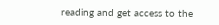reading and get access to the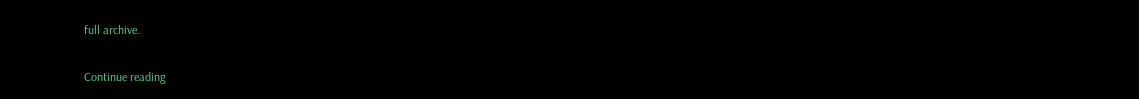full archive.

Continue reading